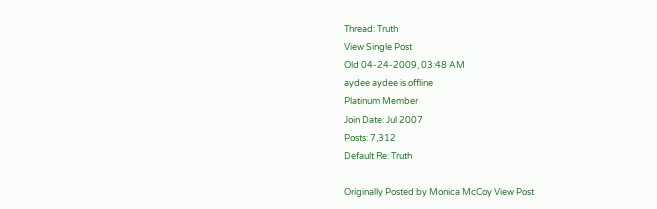Thread: Truth
View Single Post
Old 04-24-2009, 03:48 AM
aydee aydee is offline
Platinum Member
Join Date: Jul 2007
Posts: 7,312
Default Re: Truth

Originally Posted by Monica McCoy View Post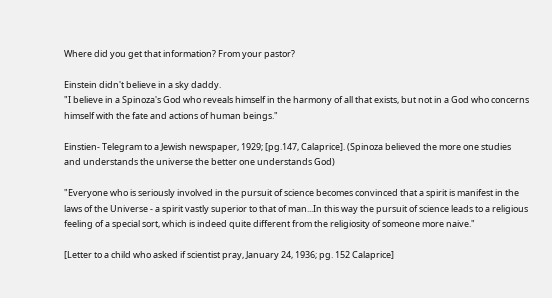Where did you get that information? From your pastor?

Einstein didn't believe in a sky daddy.
"I believe in a Spinoza's God who reveals himself in the harmony of all that exists, but not in a God who concerns himself with the fate and actions of human beings."

Einstien- Telegram to a Jewish newspaper, 1929; [pg.147, Calaprice]. (Spinoza believed the more one studies and understands the universe the better one understands God)

"Everyone who is seriously involved in the pursuit of science becomes convinced that a spirit is manifest in the laws of the Universe - a spirit vastly superior to that of man...In this way the pursuit of science leads to a religious feeling of a special sort, which is indeed quite different from the religiosity of someone more naive."

[Letter to a child who asked if scientist pray, January 24, 1936; pg. 152 Calaprice]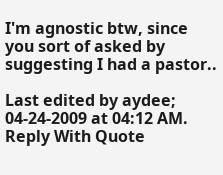I'm agnostic btw, since you sort of asked by suggesting I had a pastor..

Last edited by aydee; 04-24-2009 at 04:12 AM.
Reply With Quote